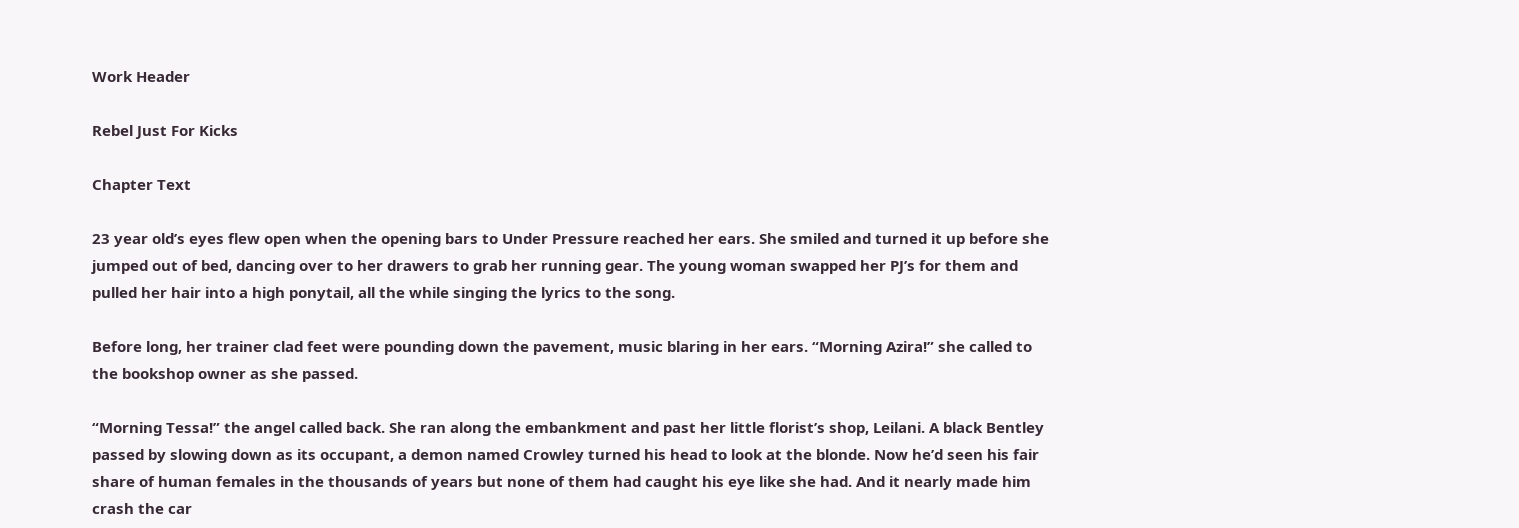Work Header

Rebel Just For Kicks

Chapter Text

23 year old’s eyes flew open when the opening bars to Under Pressure reached her ears. She smiled and turned it up before she jumped out of bed, dancing over to her drawers to grab her running gear. The young woman swapped her PJ’s for them and pulled her hair into a high ponytail, all the while singing the lyrics to the song.

Before long, her trainer clad feet were pounding down the pavement, music blaring in her ears. “Morning Azira!” she called to the bookshop owner as she passed.

“Morning Tessa!” the angel called back. She ran along the embankment and past her little florist’s shop, Leilani. A black Bentley passed by slowing down as its occupant, a demon named Crowley turned his head to look at the blonde. Now he’d seen his fair share of human females in the thousands of years but none of them had caught his eye like she had. And it nearly made him crash the car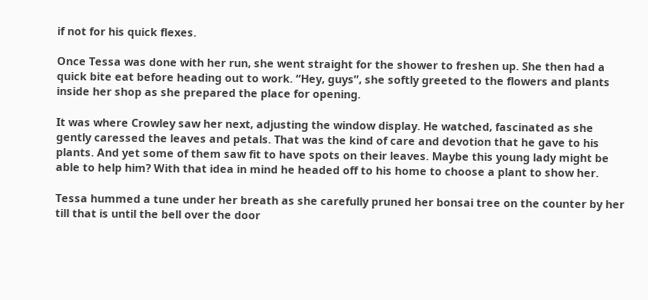if not for his quick flexes.

Once Tessa was done with her run, she went straight for the shower to freshen up. She then had a quick bite eat before heading out to work. “Hey, guys”, she softly greeted to the flowers and plants inside her shop as she prepared the place for opening.

It was where Crowley saw her next, adjusting the window display. He watched, fascinated as she gently caressed the leaves and petals. That was the kind of care and devotion that he gave to his plants. And yet some of them saw fit to have spots on their leaves. Maybe this young lady might be able to help him? With that idea in mind he headed off to his home to choose a plant to show her.

Tessa hummed a tune under her breath as she carefully pruned her bonsai tree on the counter by her till that is until the bell over the door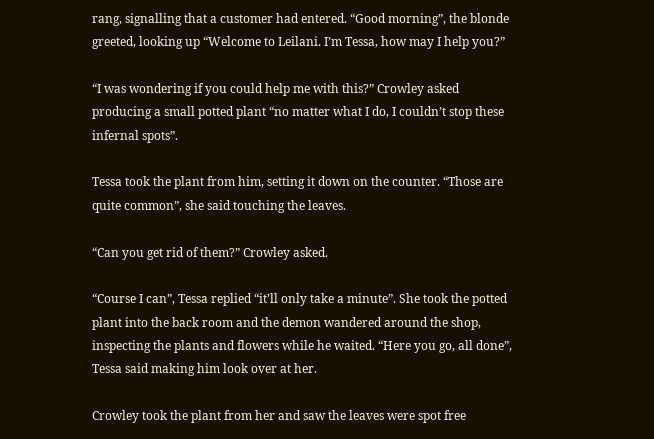rang, signalling that a customer had entered. “Good morning”, the blonde greeted, looking up “Welcome to Leilani. I’m Tessa, how may I help you?”

“I was wondering if you could help me with this?” Crowley asked producing a small potted plant “no matter what I do, I couldn’t stop these infernal spots”.

Tessa took the plant from him, setting it down on the counter. “Those are quite common”, she said touching the leaves.

“Can you get rid of them?” Crowley asked.

“Course I can”, Tessa replied “it’ll only take a minute”. She took the potted plant into the back room and the demon wandered around the shop, inspecting the plants and flowers while he waited. “Here you go, all done”, Tessa said making him look over at her.

Crowley took the plant from her and saw the leaves were spot free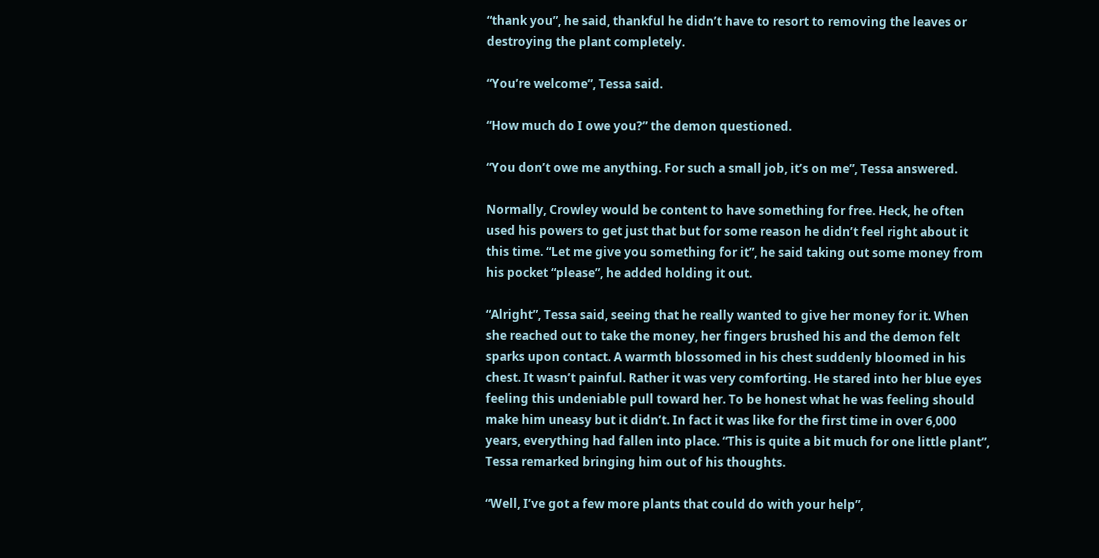“thank you”, he said, thankful he didn’t have to resort to removing the leaves or destroying the plant completely.

“You’re welcome”, Tessa said.

“How much do I owe you?” the demon questioned.

“You don’t owe me anything. For such a small job, it’s on me”, Tessa answered.

Normally, Crowley would be content to have something for free. Heck, he often used his powers to get just that but for some reason he didn’t feel right about it this time. “Let me give you something for it”, he said taking out some money from his pocket “please”, he added holding it out.

“Alright”, Tessa said, seeing that he really wanted to give her money for it. When she reached out to take the money, her fingers brushed his and the demon felt sparks upon contact. A warmth blossomed in his chest suddenly bloomed in his chest. It wasn’t painful. Rather it was very comforting. He stared into her blue eyes feeling this undeniable pull toward her. To be honest what he was feeling should make him uneasy but it didn’t. In fact it was like for the first time in over 6,000 years, everything had fallen into place. “This is quite a bit much for one little plant”, Tessa remarked bringing him out of his thoughts.

“Well, I’ve got a few more plants that could do with your help”,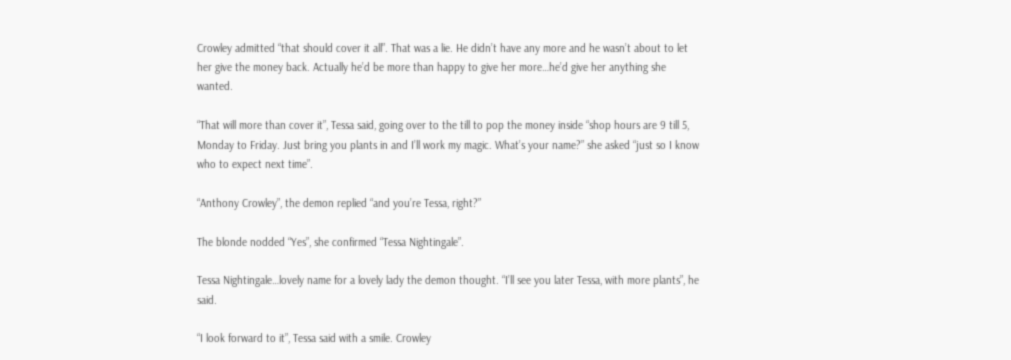Crowley admitted “that should cover it all”. That was a lie. He didn’t have any more and he wasn’t about to let her give the money back. Actually he’d be more than happy to give her more…he’d give her anything she wanted.

“That will more than cover it”, Tessa said, going over to the till to pop the money inside “shop hours are 9 till 5, Monday to Friday. Just bring you plants in and I’ll work my magic. What’s your name?” she asked “just so I know who to expect next time”.

“Anthony Crowley”, the demon replied “and you’re Tessa, right?”

The blonde nodded “Yes”, she confirmed “Tessa Nightingale”.

Tessa Nightingale…lovely name for a lovely lady the demon thought. “I’ll see you later Tessa, with more plants”, he said.

“I look forward to it”, Tessa said with a smile. Crowley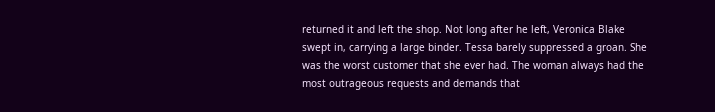returned it and left the shop. Not long after he left, Veronica Blake swept in, carrying a large binder. Tessa barely suppressed a groan. She was the worst customer that she ever had. The woman always had the most outrageous requests and demands that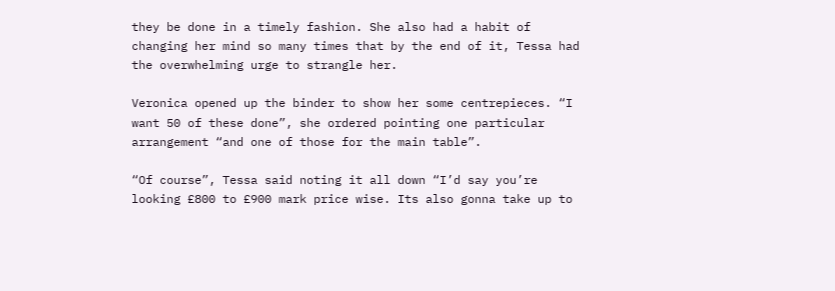they be done in a timely fashion. She also had a habit of changing her mind so many times that by the end of it, Tessa had the overwhelming urge to strangle her.

Veronica opened up the binder to show her some centrepieces. “I want 50 of these done”, she ordered pointing one particular arrangement “and one of those for the main table”.

“Of course”, Tessa said noting it all down “I’d say you’re looking £800 to £900 mark price wise. Its also gonna take up to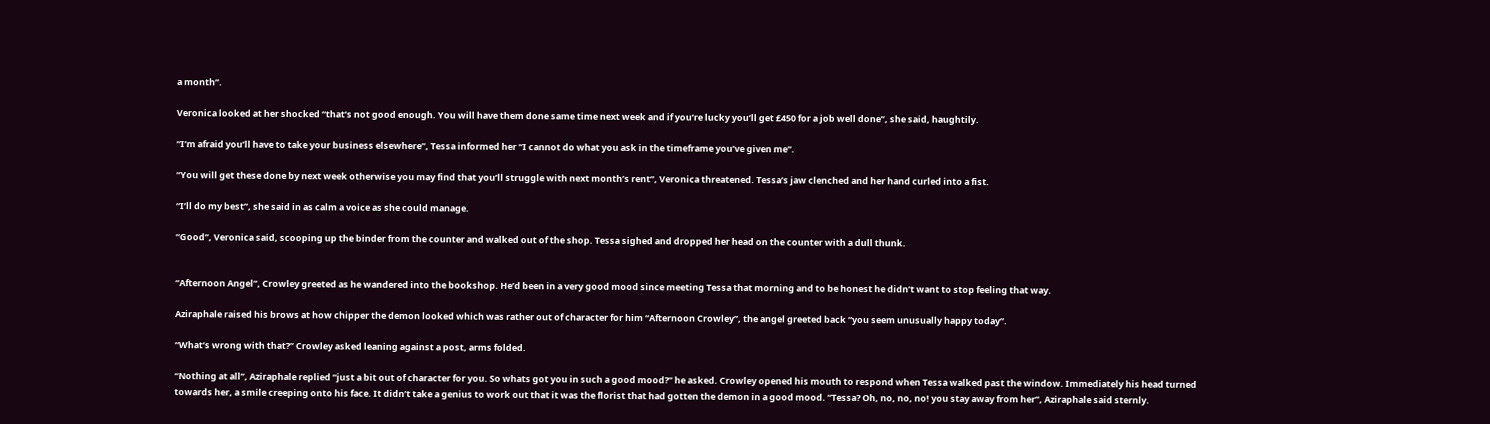a month”.

Veronica looked at her shocked “that’s not good enough. You will have them done same time next week and if you’re lucky you’ll get £450 for a job well done”, she said, haughtily.

“I’m afraid you’ll have to take your business elsewhere”, Tessa informed her “I cannot do what you ask in the timeframe you’ve given me”.

“You will get these done by next week otherwise you may find that you’ll struggle with next month’s rent”, Veronica threatened. Tessa’s jaw clenched and her hand curled into a fist.

“I’ll do my best”, she said in as calm a voice as she could manage.

“Good”, Veronica said, scooping up the binder from the counter and walked out of the shop. Tessa sighed and dropped her head on the counter with a dull thunk.


“Afternoon Angel”, Crowley greeted as he wandered into the bookshop. He’d been in a very good mood since meeting Tessa that morning and to be honest he didn’t want to stop feeling that way.

Aziraphale raised his brows at how chipper the demon looked which was rather out of character for him “Afternoon Crowley”, the angel greeted back “you seem unusually happy today”.

“What’s wrong with that?” Crowley asked leaning against a post, arms folded.

“Nothing at all”, Aziraphale replied “just a bit out of character for you. So whats got you in such a good mood?” he asked. Crowley opened his mouth to respond when Tessa walked past the window. Immediately his head turned towards her, a smile creeping onto his face. It didn’t take a genius to work out that it was the florist that had gotten the demon in a good mood. “Tessa? Oh, no, no, no! you stay away from her”, Aziraphale said sternly.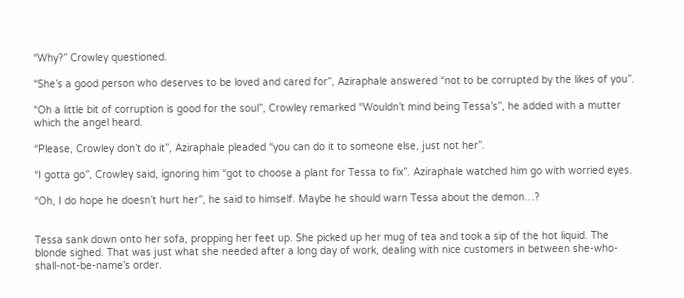“Why?” Crowley questioned.

“She’s a good person who deserves to be loved and cared for”, Aziraphale answered “not to be corrupted by the likes of you”.

“Oh a little bit of corruption is good for the soul”, Crowley remarked “Wouldn’t mind being Tessa’s”, he added with a mutter which the angel heard.

“Please, Crowley don’t do it”, Aziraphale pleaded “you can do it to someone else, just not her”.

“I gotta go”, Crowley said, ignoring him “got to choose a plant for Tessa to fix”. Aziraphale watched him go with worried eyes.

“Oh, I do hope he doesn’t hurt her”, he said to himself. Maybe he should warn Tessa about the demon…?


Tessa sank down onto her sofa, propping her feet up. She picked up her mug of tea and took a sip of the hot liquid. The blonde sighed. That was just what she needed after a long day of work, dealing with nice customers in between she-who-shall-not-be-name’s order.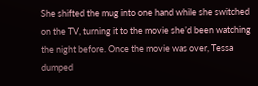She shifted the mug into one hand while she switched on the TV, turning it to the movie she’d been watching the night before. Once the movie was over, Tessa dumped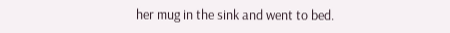her mug in the sink and went to bed.